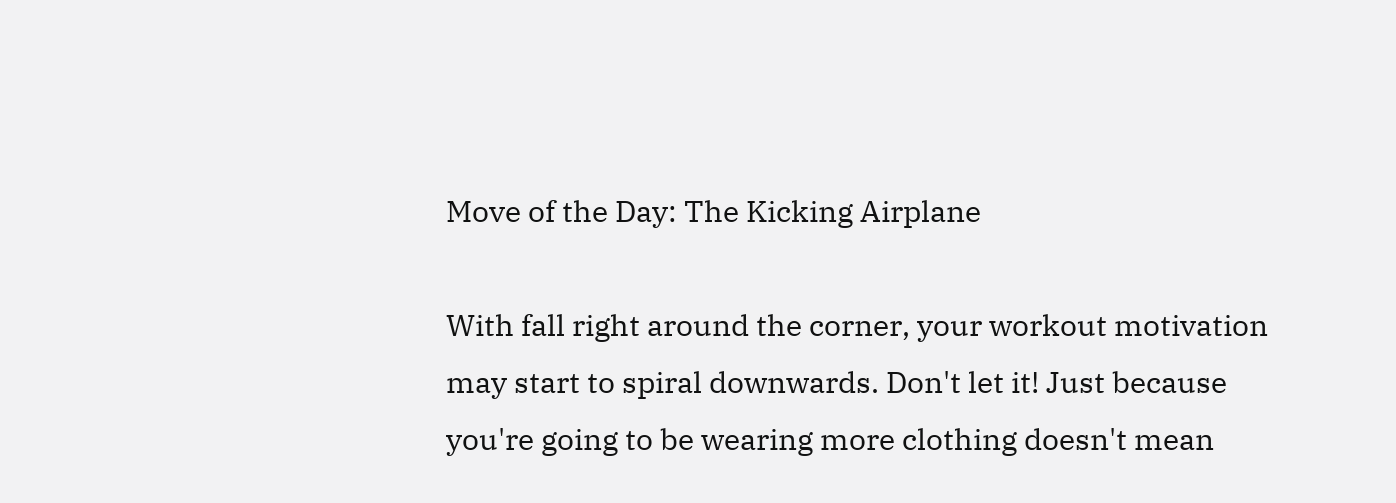Move of the Day: The Kicking Airplane

With fall right around the corner, your workout motivation may start to spiral downwards. Don't let it! Just because you're going to be wearing more clothing doesn't mean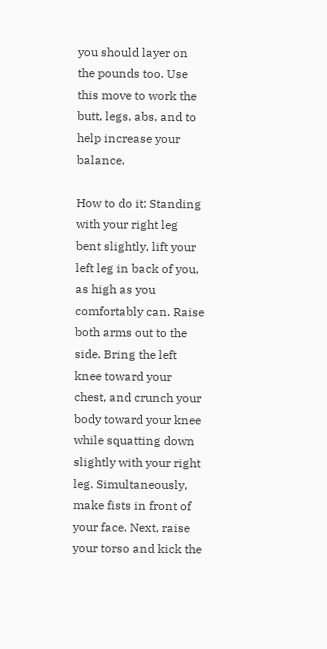you should layer on the pounds too. Use this move to work the butt, legs, abs, and to help increase your balance.

How to do it: Standing with your right leg bent slightly, lift your left leg in back of you, as high as you comfortably can. Raise both arms out to the side. Bring the left knee toward your chest, and crunch your body toward your knee while squatting down slightly with your right leg. Simultaneously, make fists in front of your face. Next, raise your torso and kick the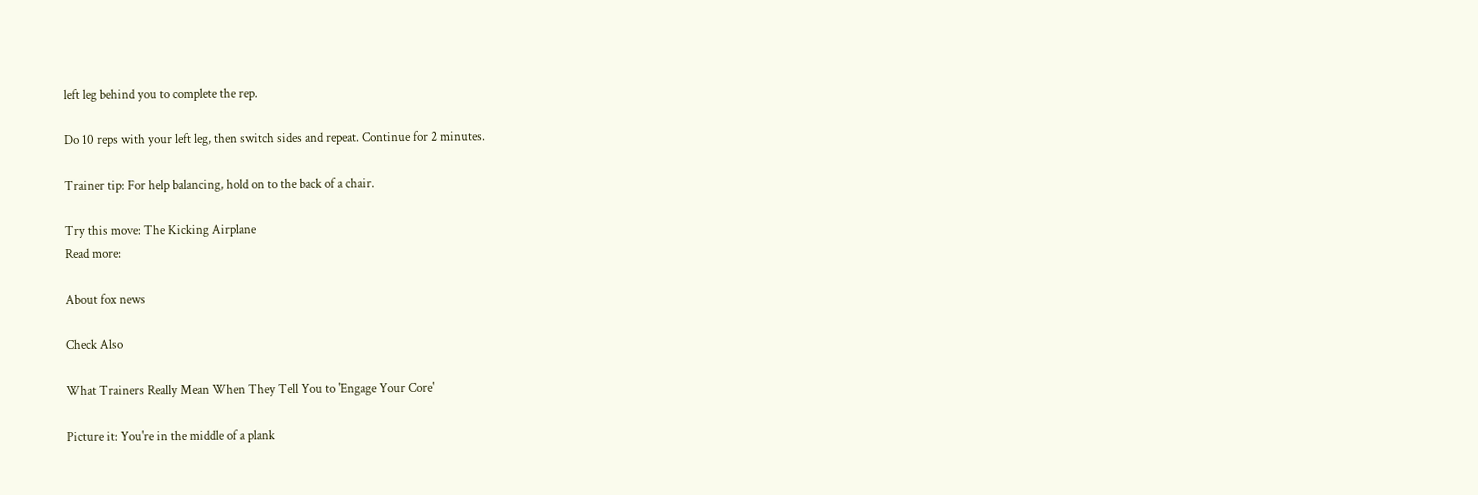left leg behind you to complete the rep.

Do 10 reps with your left leg, then switch sides and repeat. Continue for 2 minutes.

Trainer tip: For help balancing, hold on to the back of a chair.

Try this move: The Kicking Airplane
Read more:

About fox news

Check Also

What Trainers Really Mean When They Tell You to 'Engage Your Core'

Picture it: You're in the middle of a plank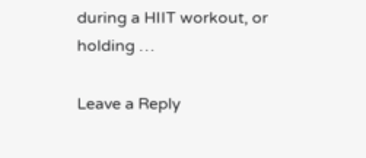during a HIIT workout, or holding …

Leave a Reply